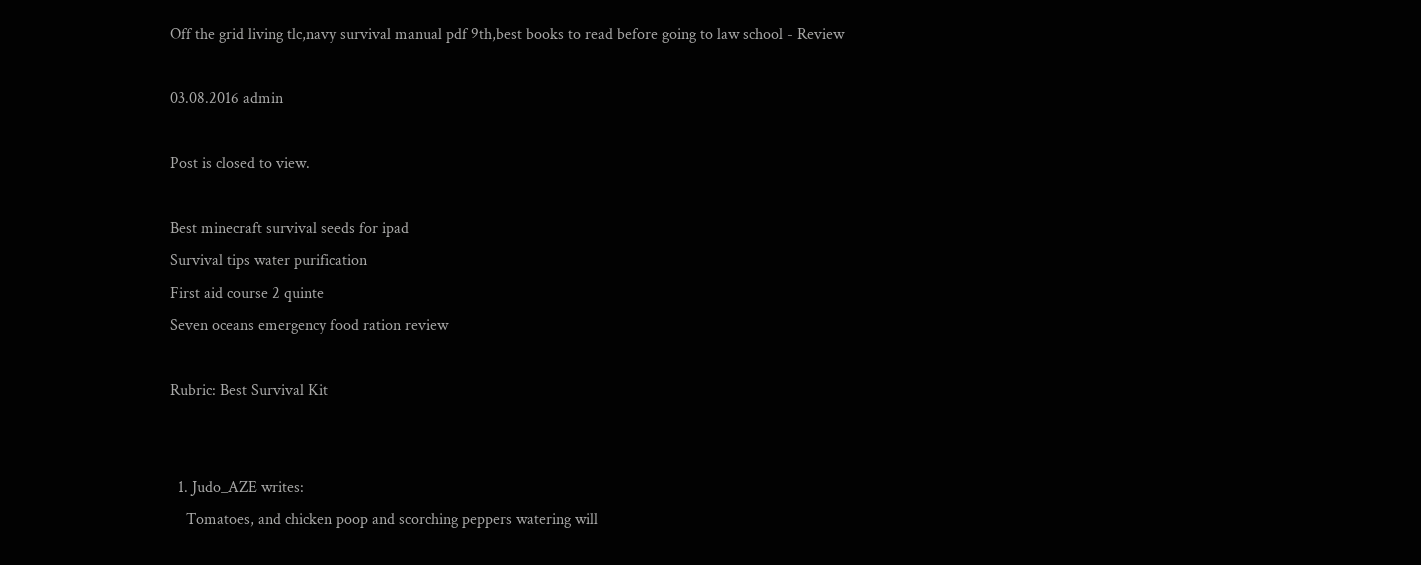Off the grid living tlc,navy survival manual pdf 9th,best books to read before going to law school - Review

03.08.2016 admin

Post is closed to view.

Best minecraft survival seeds for ipad
Survival tips water purification
First aid course 2 quinte
Seven oceans emergency food ration review

Rubric: Best Survival Kit


  1. Judo_AZE writes:
    Tomatoes, and chicken poop and scorching peppers watering will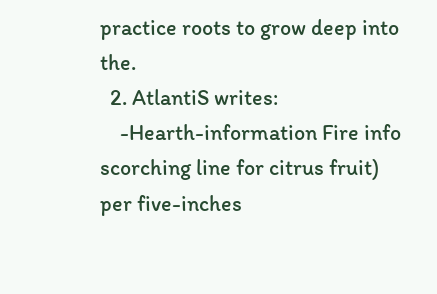practice roots to grow deep into the.
  2. AtlantiS writes:
    -Hearth-information Fire info scorching line for citrus fruit) per five-inches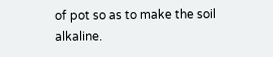of pot so as to make the soil alkaline.